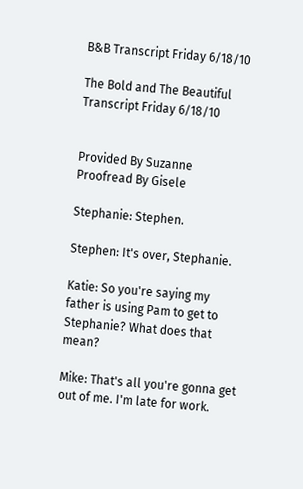B&B Transcript Friday 6/18/10

The Bold and The Beautiful Transcript Friday 6/18/10


Provided By Suzanne
Proofread By Gisele

Stephanie: Stephen.

Stephen: It's over, Stephanie.

Katie: So you're saying my father is using Pam to get to Stephanie? What does that mean?

Mike: That's all you're gonna get out of me. I'm late for work.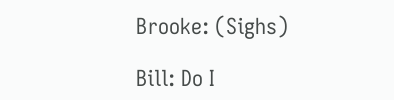Brooke: (Sighs)

Bill: Do I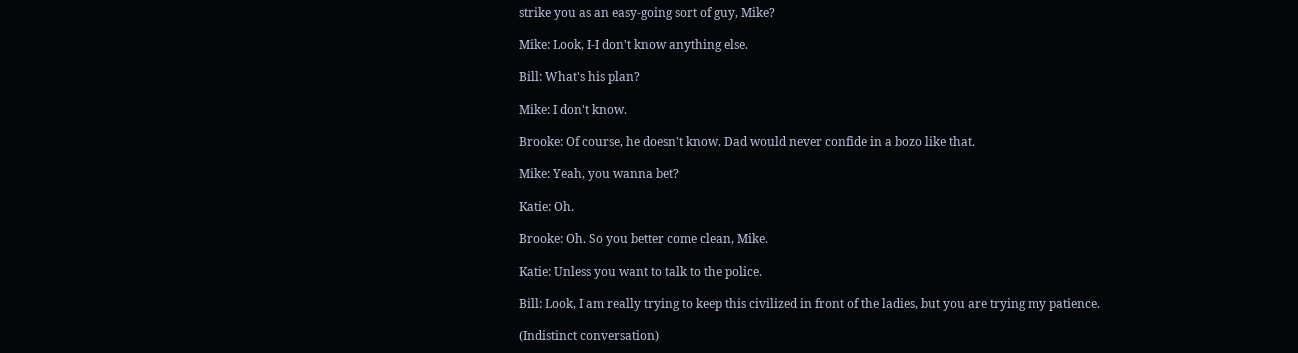strike you as an easy-going sort of guy, Mike?

Mike: Look, I-I don't know anything else.

Bill: What's his plan?

Mike: I don't know.

Brooke: Of course, he doesn't know. Dad would never confide in a bozo like that.

Mike: Yeah, you wanna bet?

Katie: Oh.

Brooke: Oh. So you better come clean, Mike.

Katie: Unless you want to talk to the police.

Bill: Look, I am really trying to keep this civilized in front of the ladies, but you are trying my patience.

(Indistinct conversation)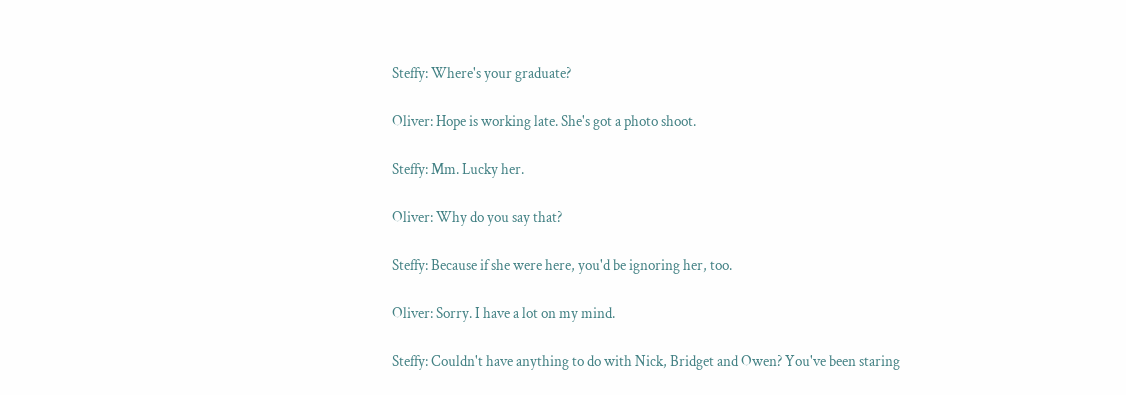Steffy: Where's your graduate?

Oliver: Hope is working late. She's got a photo shoot.

Steffy: Mm. Lucky her.

Oliver: Why do you say that?

Steffy: Because if she were here, you'd be ignoring her, too.

Oliver: Sorry. I have a lot on my mind.

Steffy: Couldn't have anything to do with Nick, Bridget and Owen? You've been staring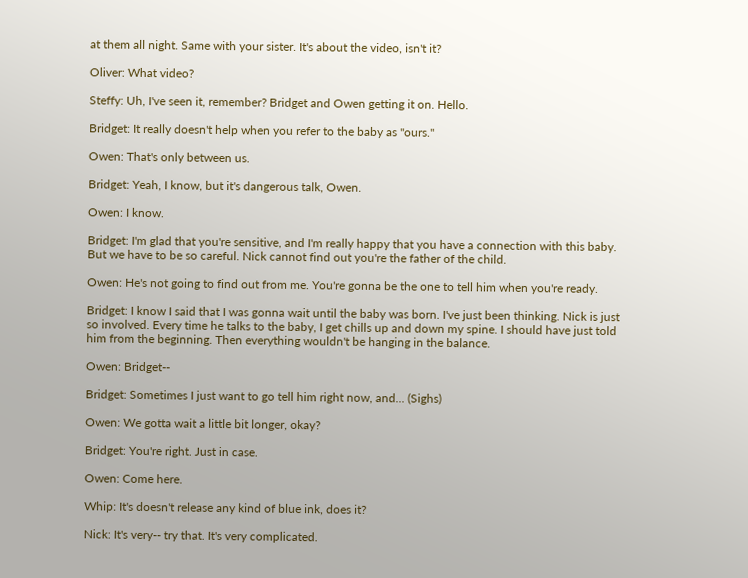at them all night. Same with your sister. It's about the video, isn't it?

Oliver: What video?

Steffy: Uh, I've seen it, remember? Bridget and Owen getting it on. Hello.

Bridget: It really doesn't help when you refer to the baby as "ours."

Owen: That's only between us.

Bridget: Yeah, I know, but it's dangerous talk, Owen.

Owen: I know.

Bridget: I'm glad that you're sensitive, and I'm really happy that you have a connection with this baby. But we have to be so careful. Nick cannot find out you're the father of the child.

Owen: He's not going to find out from me. You're gonna be the one to tell him when you're ready.

Bridget: I know I said that I was gonna wait until the baby was born. I've just been thinking. Nick is just so involved. Every time he talks to the baby, I get chills up and down my spine. I should have just told him from the beginning. Then everything wouldn't be hanging in the balance.

Owen: Bridget--

Bridget: Sometimes I just want to go tell him right now, and... (Sighs)

Owen: We gotta wait a little bit longer, okay?

Bridget: You're right. Just in case.

Owen: Come here.

Whip: It's doesn't release any kind of blue ink, does it?

Nick: It's very-- try that. It's very complicated.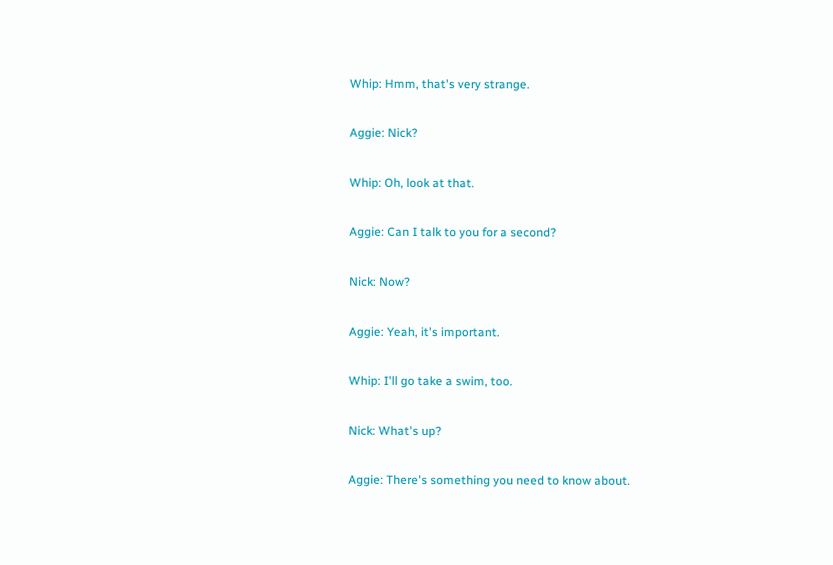Whip: Hmm, that's very strange.

Aggie: Nick?

Whip: Oh, look at that.

Aggie: Can I talk to you for a second?

Nick: Now?

Aggie: Yeah, it's important.

Whip: I'll go take a swim, too.

Nick: What's up?

Aggie: There's something you need to know about.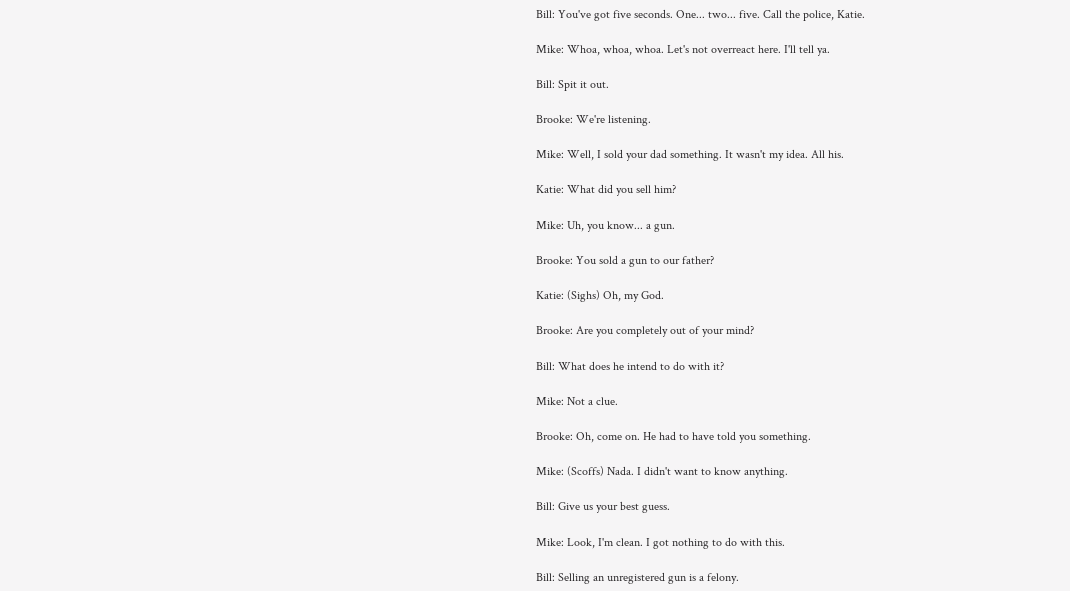Bill: You've got five seconds. One... two... five. Call the police, Katie.

Mike: Whoa, whoa, whoa. Let's not overreact here. I'll tell ya.

Bill: Spit it out.

Brooke: We're listening.

Mike: Well, I sold your dad something. It wasn't my idea. All his.

Katie: What did you sell him?

Mike: Uh, you know... a gun.

Brooke: You sold a gun to our father?

Katie: (Sighs) Oh, my God.

Brooke: Are you completely out of your mind?

Bill: What does he intend to do with it?

Mike: Not a clue.

Brooke: Oh, come on. He had to have told you something.

Mike: (Scoffs) Nada. I didn't want to know anything.

Bill: Give us your best guess.

Mike: Look, I'm clean. I got nothing to do with this.

Bill: Selling an unregistered gun is a felony.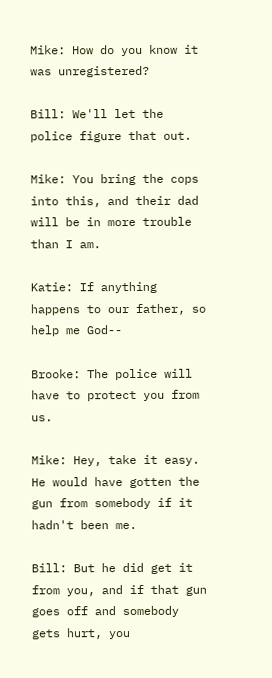Mike: How do you know it was unregistered?

Bill: We'll let the police figure that out.

Mike: You bring the cops into this, and their dad will be in more trouble than I am.

Katie: If anything happens to our father, so help me God--

Brooke: The police will have to protect you from us.

Mike: Hey, take it easy. He would have gotten the gun from somebody if it hadn't been me.

Bill: But he did get it from you, and if that gun goes off and somebody gets hurt, you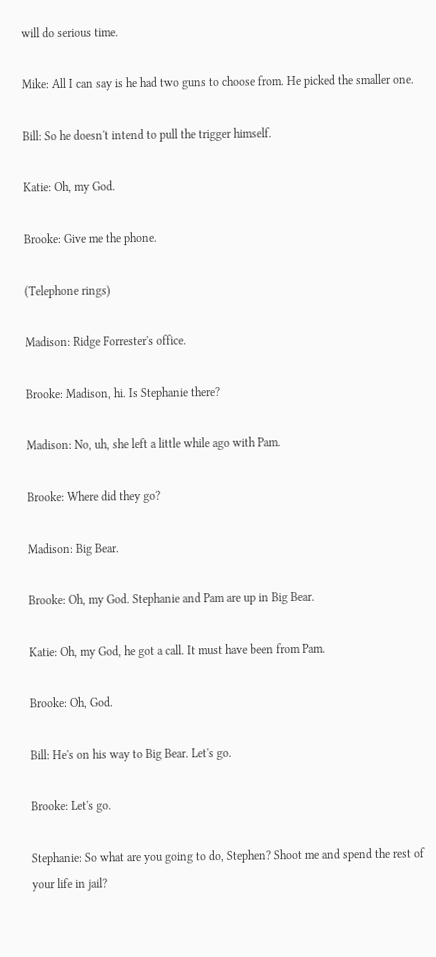will do serious time.

Mike: All I can say is he had two guns to choose from. He picked the smaller one.

Bill: So he doesn't intend to pull the trigger himself.

Katie: Oh, my God.

Brooke: Give me the phone.

(Telephone rings)

Madison: Ridge Forrester's office.

Brooke: Madison, hi. Is Stephanie there?

Madison: No, uh, she left a little while ago with Pam.

Brooke: Where did they go?

Madison: Big Bear.

Brooke: Oh, my God. Stephanie and Pam are up in Big Bear.

Katie: Oh, my God, he got a call. It must have been from Pam.

Brooke: Oh, God.

Bill: He's on his way to Big Bear. Let's go.

Brooke: Let's go.

Stephanie: So what are you going to do, Stephen? Shoot me and spend the rest of your life in jail?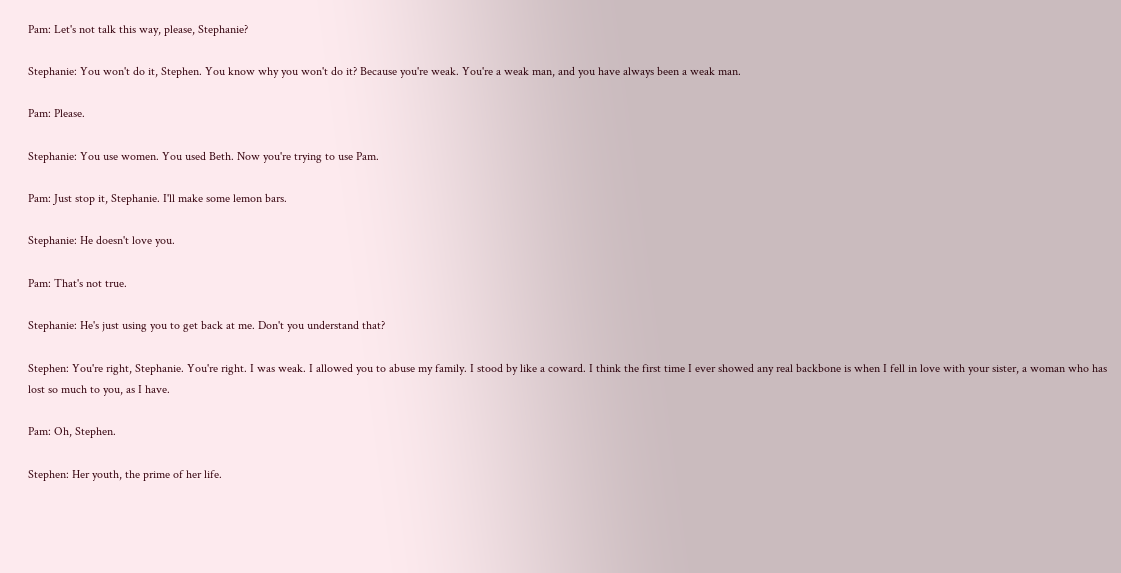Pam: Let's not talk this way, please, Stephanie?

Stephanie: You won't do it, Stephen. You know why you won't do it? Because you're weak. You're a weak man, and you have always been a weak man.

Pam: Please.

Stephanie: You use women. You used Beth. Now you're trying to use Pam.

Pam: Just stop it, Stephanie. I'll make some lemon bars.

Stephanie: He doesn't love you.

Pam: That's not true.

Stephanie: He's just using you to get back at me. Don't you understand that?

Stephen: You're right, Stephanie. You're right. I was weak. I allowed you to abuse my family. I stood by like a coward. I think the first time I ever showed any real backbone is when I fell in love with your sister, a woman who has lost so much to you, as I have.

Pam: Oh, Stephen.

Stephen: Her youth, the prime of her life.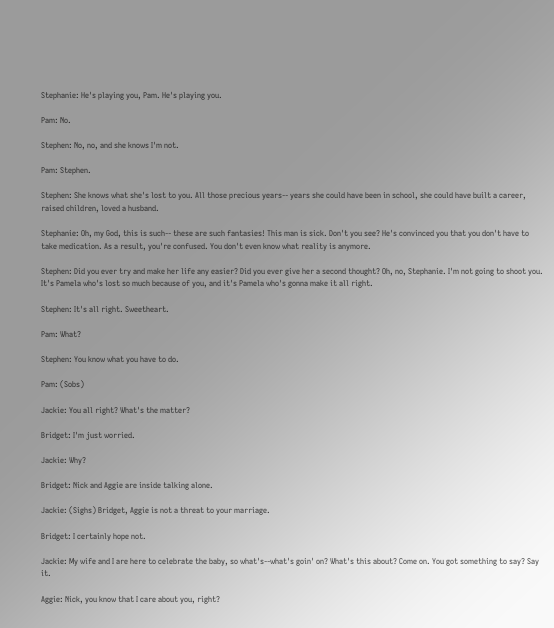Stephanie: He's playing you, Pam. He's playing you.

Pam: No.

Stephen: No, no, and she knows I'm not.

Pam: Stephen.

Stephen: She knows what she's lost to you. All those precious years-- years she could have been in school, she could have built a career, raised children, loved a husband.

Stephanie: Oh, my God, this is such-- these are such fantasies! This man is sick. Don't you see? He's convinced you that you don't have to take medication. As a result, you're confused. You don't even know what reality is anymore.

Stephen: Did you ever try and make her life any easier? Did you ever give her a second thought? Oh, no, Stephanie. I'm not going to shoot you. It's Pamela who's lost so much because of you, and it's Pamela who's gonna make it all right.

Stephen: It's all right. Sweetheart.

Pam: What?

Stephen: You know what you have to do.

Pam: (Sobs)

Jackie: You all right? What's the matter?

Bridget: I'm just worried.

Jackie: Why?

Bridget: Nick and Aggie are inside talking alone.

Jackie: (Sighs) Bridget, Aggie is not a threat to your marriage.

Bridget: I certainly hope not.

Jackie: My wife and I are here to celebrate the baby, so what's--what's goin' on? What's this about? Come on. You got something to say? Say it.

Aggie: Nick, you know that I care about you, right?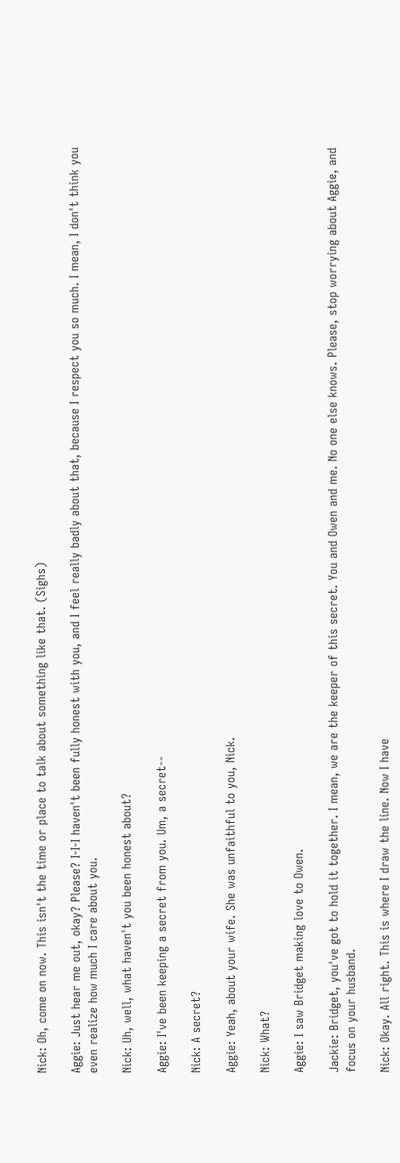Nick: Oh, come on now. This isn't the time or place to talk about something like that. (Sighs)

Aggie: Just hear me out, okay? Please? I-I-I haven't been fully honest with you, and I feel really badly about that, because I respect you so much. I mean, I don't think you even realize how much I care about you.

Nick: Uh, well, what haven't you been honest about?

Aggie: I've been keeping a secret from you. Um, a secret--

Nick: A secret?

Aggie: Yeah, about your wife. She was unfaithful to you, Nick.

Nick: What?

Aggie: I saw Bridget making love to Owen.

Jackie: Bridget, you've got to hold it together. I mean, we are the keeper of this secret. You and Owen and me. No one else knows. Please, stop worrying about Aggie, and focus on your husband.

Nick: Okay. All right. This is where I draw the line. Now I have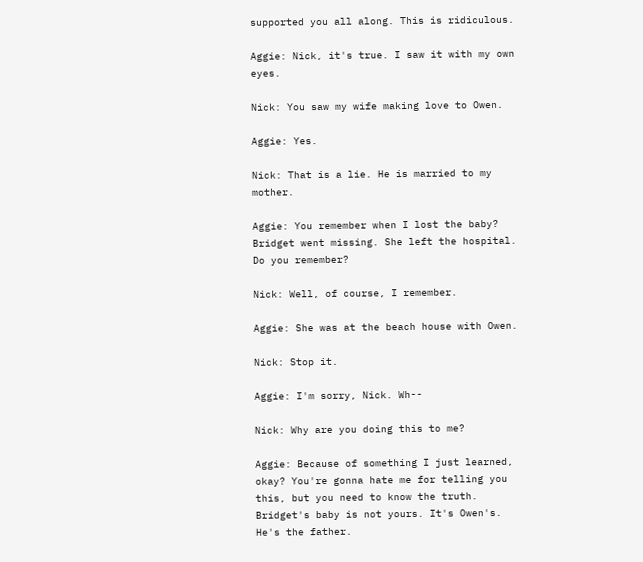supported you all along. This is ridiculous.

Aggie: Nick, it's true. I saw it with my own eyes.

Nick: You saw my wife making love to Owen.

Aggie: Yes.

Nick: That is a lie. He is married to my mother.

Aggie: You remember when I lost the baby? Bridget went missing. She left the hospital. Do you remember?

Nick: Well, of course, I remember.

Aggie: She was at the beach house with Owen.

Nick: Stop it.

Aggie: I'm sorry, Nick. Wh--

Nick: Why are you doing this to me?

Aggie: Because of something I just learned, okay? You're gonna hate me for telling you this, but you need to know the truth. Bridget's baby is not yours. It's Owen's. He's the father.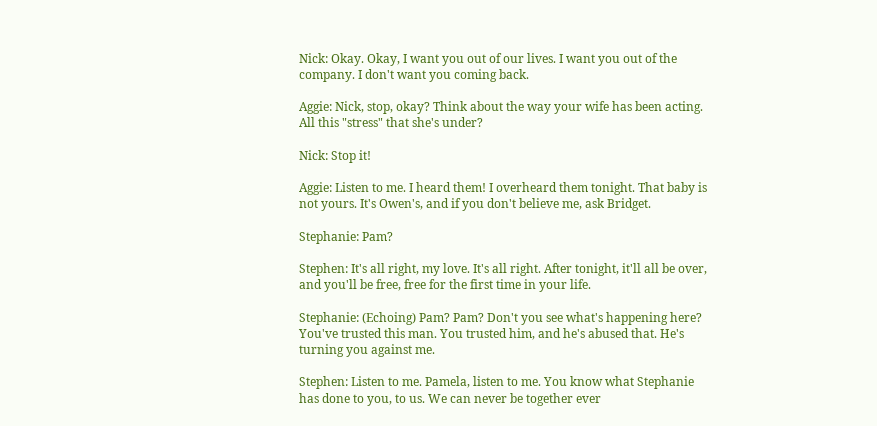Nick: Okay. Okay, I want you out of our lives. I want you out of the company. I don't want you coming back.

Aggie: Nick, stop, okay? Think about the way your wife has been acting. All this "stress" that she's under?

Nick: Stop it!

Aggie: Listen to me. I heard them! I overheard them tonight. That baby is not yours. It's Owen's, and if you don't believe me, ask Bridget.

Stephanie: Pam?

Stephen: It's all right, my love. It's all right. After tonight, it'll all be over, and you'll be free, free for the first time in your life.

Stephanie: (Echoing) Pam? Pam? Don't you see what's happening here? You've trusted this man. You trusted him, and he's abused that. He's turning you against me.

Stephen: Listen to me. Pamela, listen to me. You know what Stephanie has done to you, to us. We can never be together ever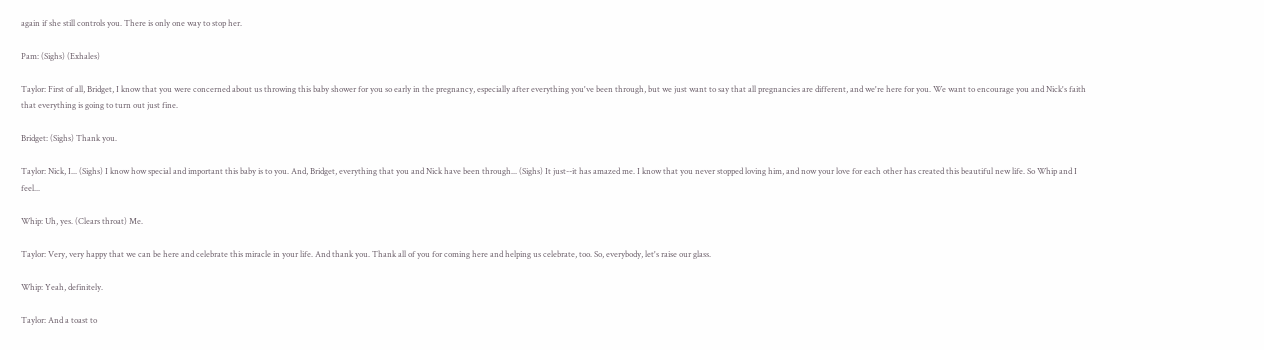again if she still controls you. There is only one way to stop her.

Pam: (Sighs) (Exhales)

Taylor: First of all, Bridget, I know that you were concerned about us throwing this baby shower for you so early in the pregnancy, especially after everything you've been through, but we just want to say that all pregnancies are different, and we're here for you. We want to encourage you and Nick's faith that everything is going to turn out just fine.

Bridget: (Sighs) Thank you.

Taylor: Nick, I... (Sighs) I know how special and important this baby is to you. And, Bridget, everything that you and Nick have been through... (Sighs) It just--it has amazed me. I know that you never stopped loving him, and now your love for each other has created this beautiful new life. So Whip and I feel...

Whip: Uh, yes. (Clears throat) Me.

Taylor: Very, very happy that we can be here and celebrate this miracle in your life. And thank you. Thank all of you for coming here and helping us celebrate, too. So, everybody, let's raise our glass.

Whip: Yeah, definitely.

Taylor: And a toast to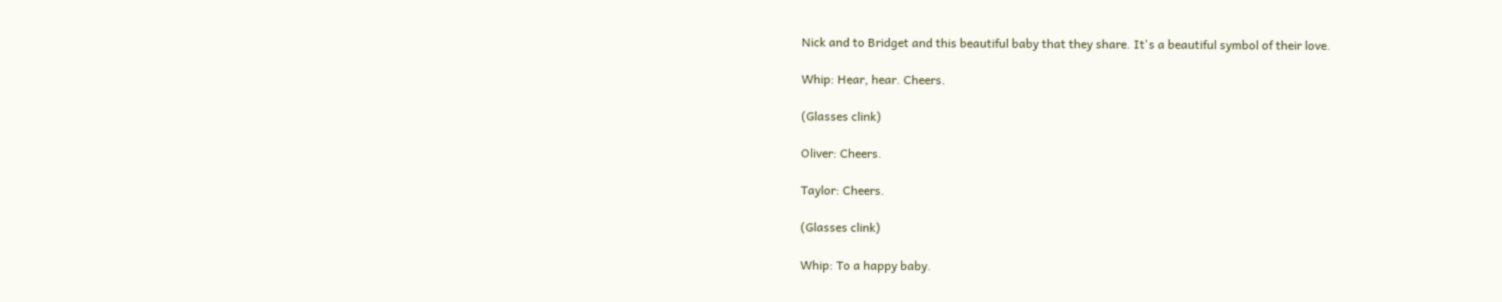Nick and to Bridget and this beautiful baby that they share. It's a beautiful symbol of their love.

Whip: Hear, hear. Cheers.

(Glasses clink)

Oliver: Cheers.

Taylor: Cheers.

(Glasses clink)

Whip: To a happy baby.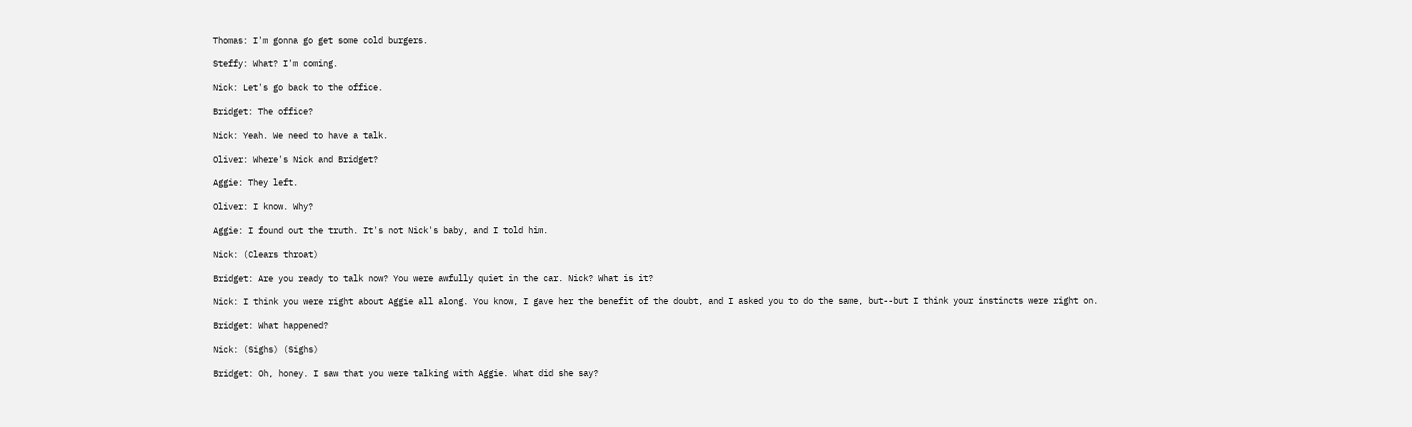Thomas: I'm gonna go get some cold burgers.

Steffy: What? I'm coming.

Nick: Let's go back to the office.

Bridget: The office?

Nick: Yeah. We need to have a talk.

Oliver: Where's Nick and Bridget?

Aggie: They left.

Oliver: I know. Why?

Aggie: I found out the truth. It's not Nick's baby, and I told him.

Nick: (Clears throat)

Bridget: Are you ready to talk now? You were awfully quiet in the car. Nick? What is it?

Nick: I think you were right about Aggie all along. You know, I gave her the benefit of the doubt, and I asked you to do the same, but--but I think your instincts were right on.

Bridget: What happened?

Nick: (Sighs) (Sighs)

Bridget: Oh, honey. I saw that you were talking with Aggie. What did she say?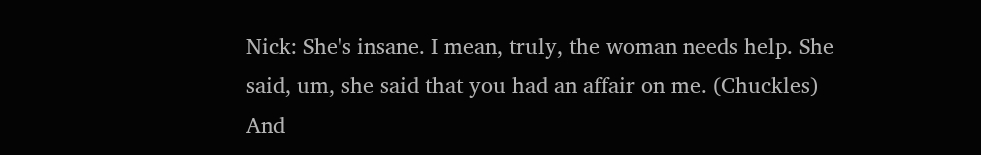Nick: She's insane. I mean, truly, the woman needs help. She said, um, she said that you had an affair on me. (Chuckles) And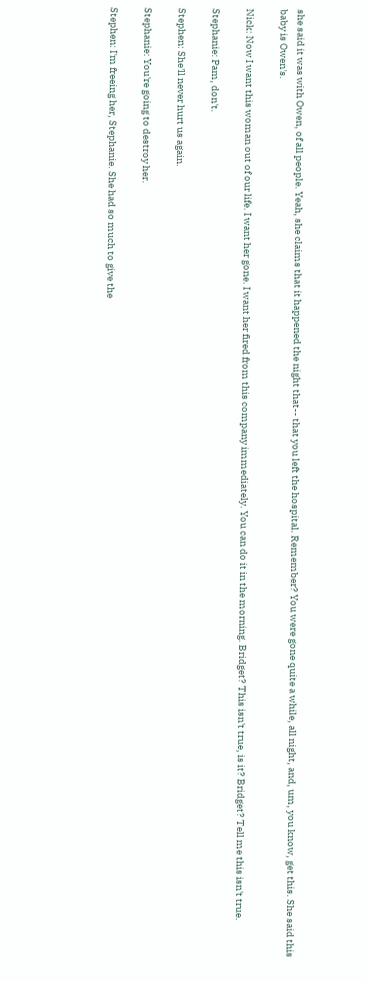she said it was with Owen, of all people. Yeah, she claims that it happened the night that-- that you left the hospital. Remember? You were gone quite a while, all night, and, um, you know, get this. She said this baby is Owen's.

Nick: Now I want this woman out of our life. I want her gone. I want her fired from this company immediately. You can do it in the morning. Bridget? This isn't true, is it? Bridget? Tell me this isn't true.

Stephanie: Pam, don't.

Stephen: She'll never hurt us again.

Stephanie: You're going to destroy her.

Stephen: I'm freeing her, Stephanie. She had so much to give the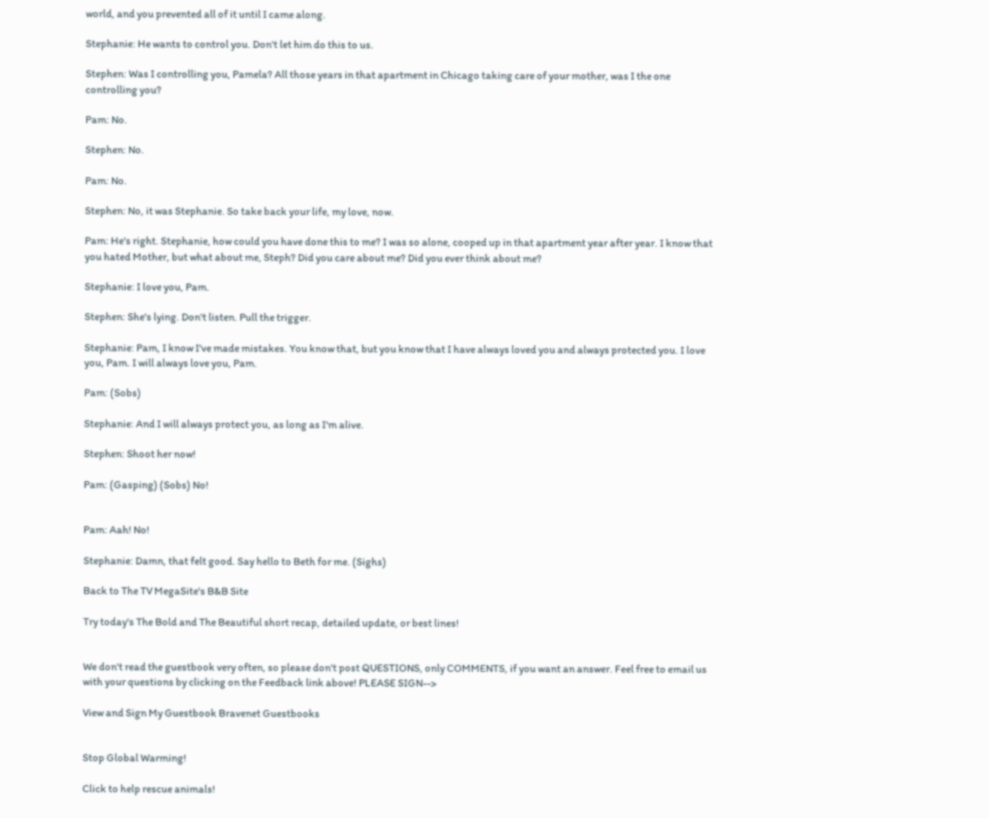world, and you prevented all of it until I came along.

Stephanie: He wants to control you. Don't let him do this to us.

Stephen: Was I controlling you, Pamela? All those years in that apartment in Chicago taking care of your mother, was I the one controlling you?

Pam: No.

Stephen: No.

Pam: No.

Stephen: No, it was Stephanie. So take back your life, my love, now.

Pam: He's right. Stephanie, how could you have done this to me? I was so alone, cooped up in that apartment year after year. I know that you hated Mother, but what about me, Steph? Did you care about me? Did you ever think about me?

Stephanie: I love you, Pam.

Stephen: She's lying. Don't listen. Pull the trigger.

Stephanie: Pam, I know I've made mistakes. You know that, but you know that I have always loved you and always protected you. I love you, Pam. I will always love you, Pam.

Pam: (Sobs)

Stephanie: And I will always protect you, as long as I'm alive.

Stephen: Shoot her now!

Pam: (Gasping) (Sobs) No!


Pam: Aah! No!

Stephanie: Damn, that felt good. Say hello to Beth for me. (Sighs)

Back to The TV MegaSite's B&B Site

Try today's The Bold and The Beautiful short recap, detailed update, or best lines!


We don't read the guestbook very often, so please don't post QUESTIONS, only COMMENTS, if you want an answer. Feel free to email us with your questions by clicking on the Feedback link above! PLEASE SIGN-->

View and Sign My Guestbook Bravenet Guestbooks


Stop Global Warming!

Click to help rescue animals!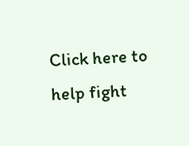Click here to help fight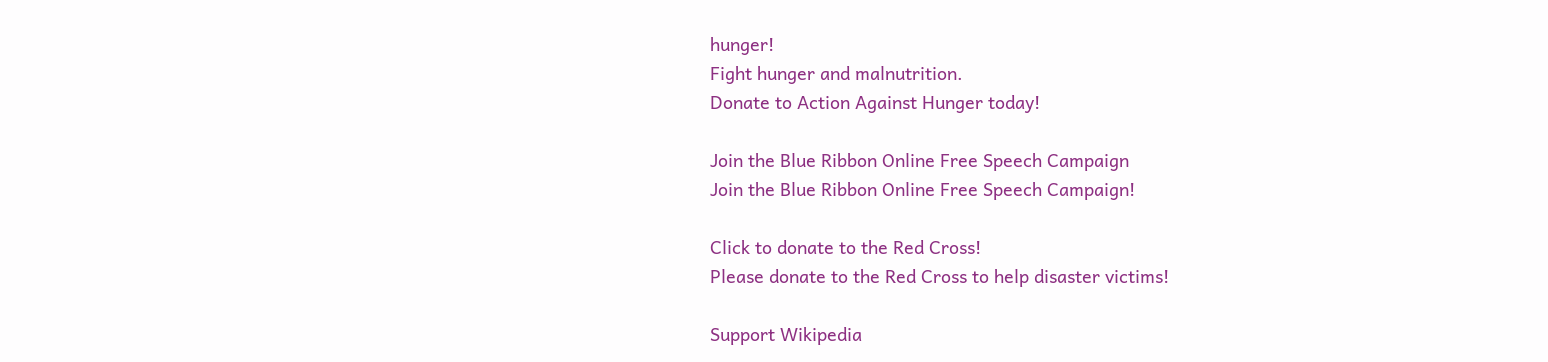hunger!
Fight hunger and malnutrition.
Donate to Action Against Hunger today!

Join the Blue Ribbon Online Free Speech Campaign
Join the Blue Ribbon Online Free Speech Campaign!

Click to donate to the Red Cross!
Please donate to the Red Cross to help disaster victims!

Support Wikipedia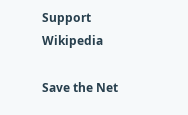Support Wikipedia

Save the Net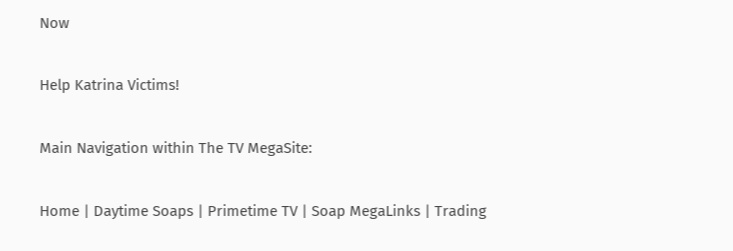Now

Help Katrina Victims!

Main Navigation within The TV MegaSite:

Home | Daytime Soaps | Primetime TV | Soap MegaLinks | Trading